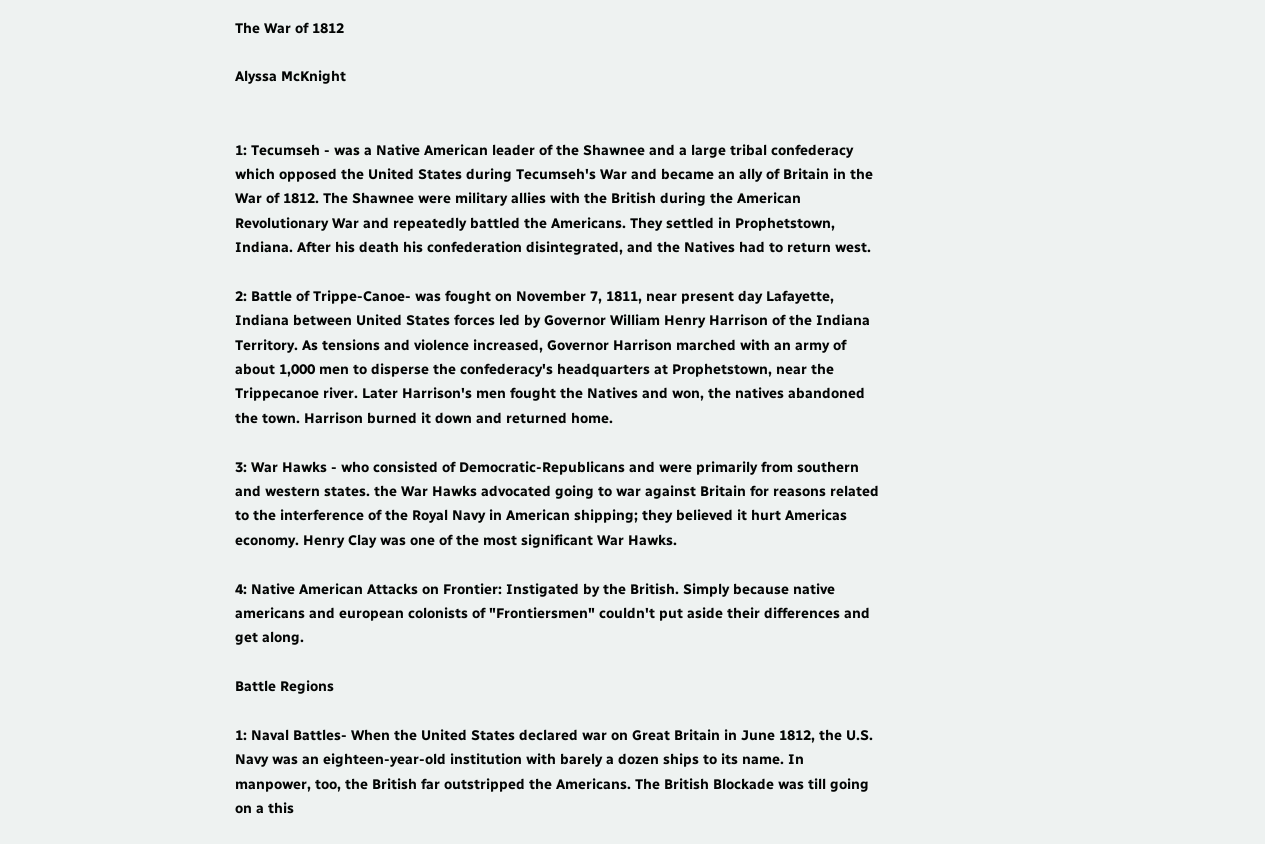The War of 1812

Alyssa McKnight


1: Tecumseh - was a Native American leader of the Shawnee and a large tribal confederacy which opposed the United States during Tecumseh's War and became an ally of Britain in the War of 1812. The Shawnee were military allies with the British during the American Revolutionary War and repeatedly battled the Americans. They settled in Prophetstown, Indiana. After his death his confederation disintegrated, and the Natives had to return west.

2: Battle of Trippe-Canoe- was fought on November 7, 1811, near present day Lafayette, Indiana between United States forces led by Governor William Henry Harrison of the Indiana Territory. As tensions and violence increased, Governor Harrison marched with an army of about 1,000 men to disperse the confederacy's headquarters at Prophetstown, near the Trippecanoe river. Later Harrison's men fought the Natives and won, the natives abandoned the town. Harrison burned it down and returned home.

3: War Hawks - who consisted of Democratic-Republicans and were primarily from southern and western states. the War Hawks advocated going to war against Britain for reasons related to the interference of the Royal Navy in American shipping; they believed it hurt Americas economy. Henry Clay was one of the most significant War Hawks.

4: Native American Attacks on Frontier: Instigated by the British. Simply because native americans and european colonists of "Frontiersmen" couldn't put aside their differences and get along.

Battle Regions

1: Naval Battles- When the United States declared war on Great Britain in June 1812, the U.S. Navy was an eighteen-year-old institution with barely a dozen ships to its name. In manpower, too, the British far outstripped the Americans. The British Blockade was till going on a this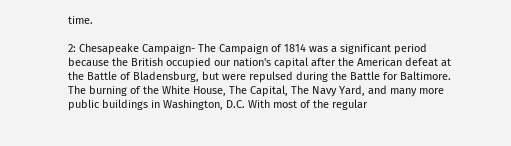time.

2: Chesapeake Campaign- The Campaign of 1814 was a significant period because the British occupied our nation's capital after the American defeat at the Battle of Bladensburg, but were repulsed during the Battle for Baltimore. The burning of the White House, The Capital, The Navy Yard, and many more public buildings in Washington, D.C. With most of the regular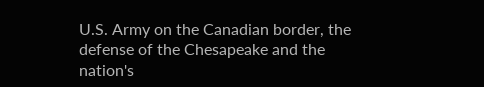U.S. Army on the Canadian border, the defense of the Chesapeake and the nation's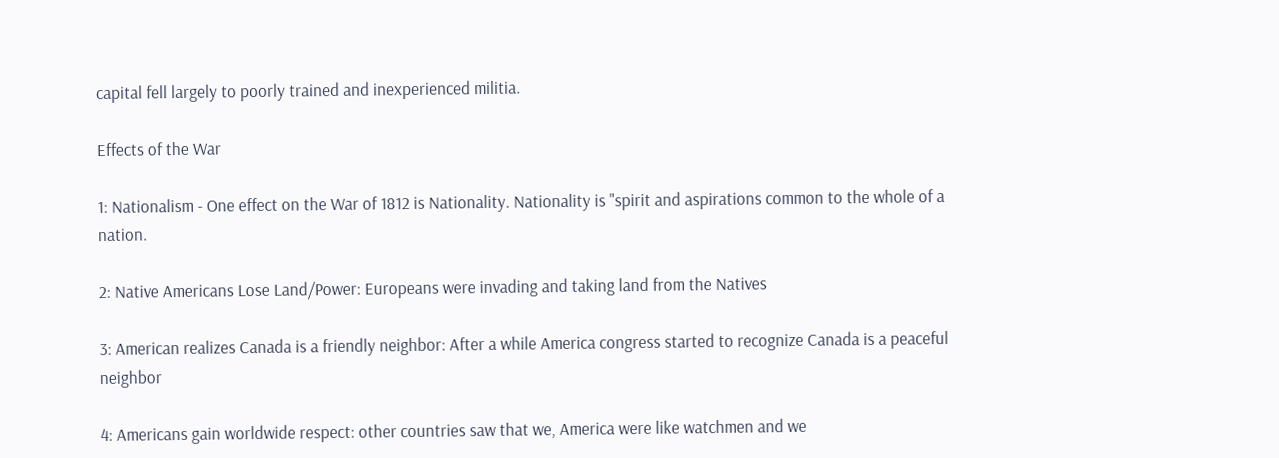capital fell largely to poorly trained and inexperienced militia.

Effects of the War

1: Nationalism - One effect on the War of 1812 is Nationality. Nationality is "spirit and aspirations common to the whole of a nation.

2: Native Americans Lose Land/Power: Europeans were invading and taking land from the Natives

3: American realizes Canada is a friendly neighbor: After a while America congress started to recognize Canada is a peaceful neighbor

4: Americans gain worldwide respect: other countries saw that we, America were like watchmen and we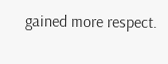gained more respect.